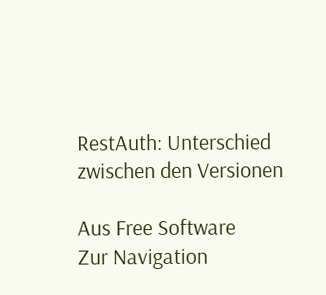RestAuth: Unterschied zwischen den Versionen

Aus Free Software
Zur Navigation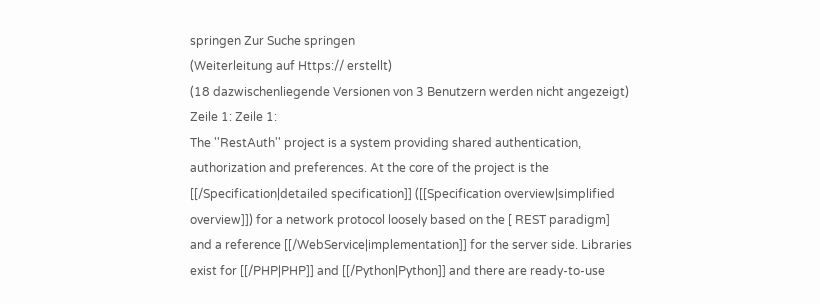springen Zur Suche springen
(Weiterleitung auf Https:// erstellt)
(18 dazwischenliegende Versionen von 3 Benutzern werden nicht angezeigt)
Zeile 1: Zeile 1:
The ''RestAuth'' project is a system providing shared authentication, authorization and preferences. At the core of the project is the [[/Specification|detailed specification]] ([[Specification overview|simplified overview]]) for a network protocol loosely based on the [ REST paradigm] and a reference [[/WebService|implementation]] for the server side. Libraries exist for [[/PHP|PHP]] and [[/Python|Python]] and there are ready-to-use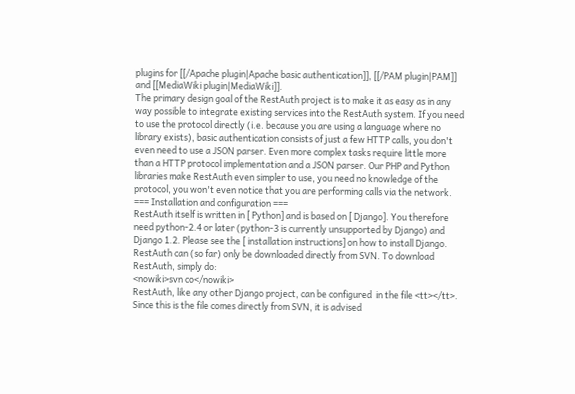plugins for [[/Apache plugin|Apache basic authentication]], [[/PAM plugin|PAM]] and [[MediaWiki plugin|MediaWiki]].
The primary design goal of the RestAuth project is to make it as easy as in any way possible to integrate existing services into the RestAuth system. If you need to use the protocol directly (i.e. because you are using a language where no library exists), basic authentication consists of just a few HTTP calls, you don't even need to use a JSON parser. Even more complex tasks require little more than a HTTP protocol implementation and a JSON parser. Our PHP and Python libraries make RestAuth even simpler to use, you need no knowledge of the protocol, you won't even notice that you are performing calls via the network.
=== Installation and configuration ===
RestAuth itself is written in [ Python] and is based on [ Django]. You therefore need python-2.4 or later (python-3 is currently unsupported by Django) and Django 1.2. Please see the [ installation instructions] on how to install Django.
RestAuth can (so far) only be downloaded directly from SVN. To download RestAuth, simply do:
<nowiki>svn co</nowiki>
RestAuth, like any other Django project, can be configured  in the file <tt></tt>. Since this is the file comes directly from SVN, it is advised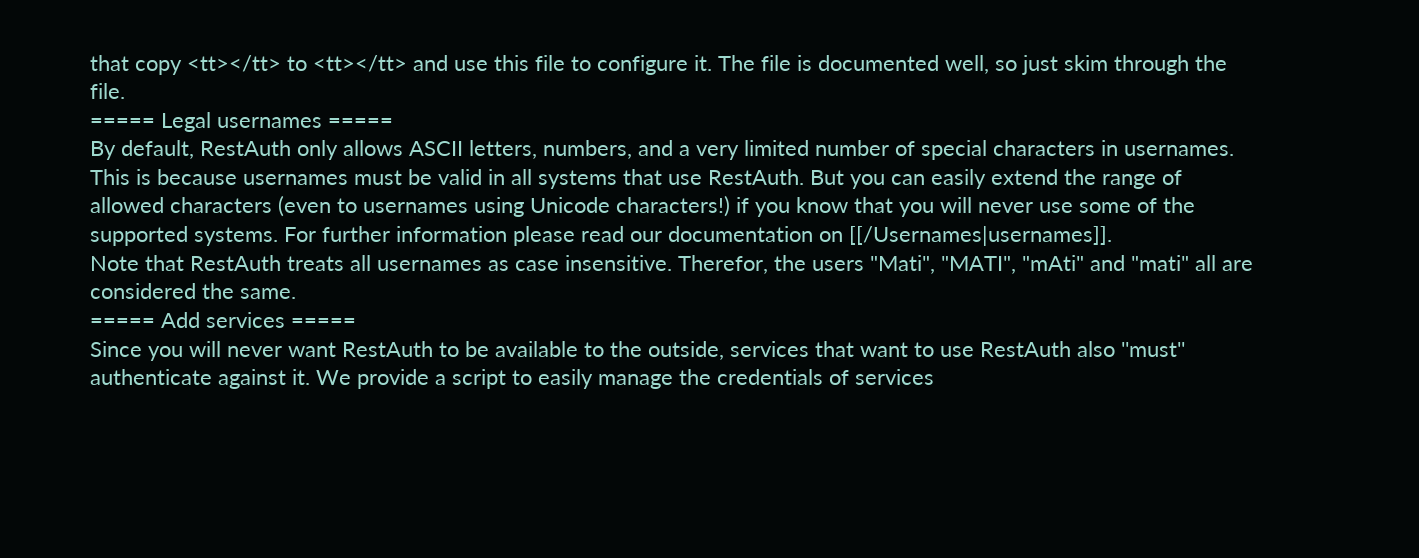that copy <tt></tt> to <tt></tt> and use this file to configure it. The file is documented well, so just skim through the file.
===== Legal usernames =====
By default, RestAuth only allows ASCII letters, numbers, and a very limited number of special characters in usernames. This is because usernames must be valid in all systems that use RestAuth. But you can easily extend the range of allowed characters (even to usernames using Unicode characters!) if you know that you will never use some of the supported systems. For further information please read our documentation on [[/Usernames|usernames]].
Note that RestAuth treats all usernames as case insensitive. Therefor, the users "Mati", "MATI", "mAti" and "mati" all are considered the same.
===== Add services =====
Since you will never want RestAuth to be available to the outside, services that want to use RestAuth also ''must'' authenticate against it. We provide a script to easily manage the credentials of services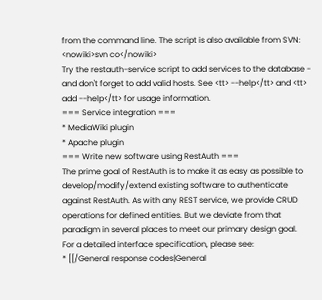from the command line. The script is also available from SVN:
<nowiki>svn co</nowiki>
Try the restauth-service script to add services to the database - and don't forget to add valid hosts. See <tt> --help</tt> and <tt> add --help</tt> for usage information.
=== Service integration ===
* MediaWiki plugin
* Apache plugin
=== Write new software using RestAuth ===
The prime goal of RestAuth is to make it as easy as possible to develop/modify/extend existing software to authenticate against RestAuth. As with any REST service, we provide CRUD operations for defined entities. But we deviate from that paradigm in several places to meet our primary design goal.
For a detailed interface specification, please see:
* [[/General response codes|General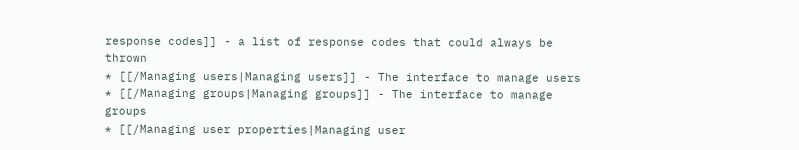response codes]] - a list of response codes that could always be thrown
* [[/Managing users|Managing users]] - The interface to manage users
* [[/Managing groups|Managing groups]] - The interface to manage groups
* [[/Managing user properties|Managing user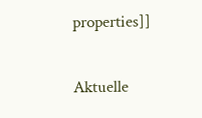properties]]

Aktuelle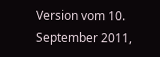Version vom 10. September 2011,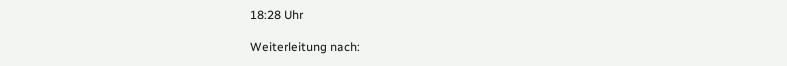18:28 Uhr

Weiterleitung nach: